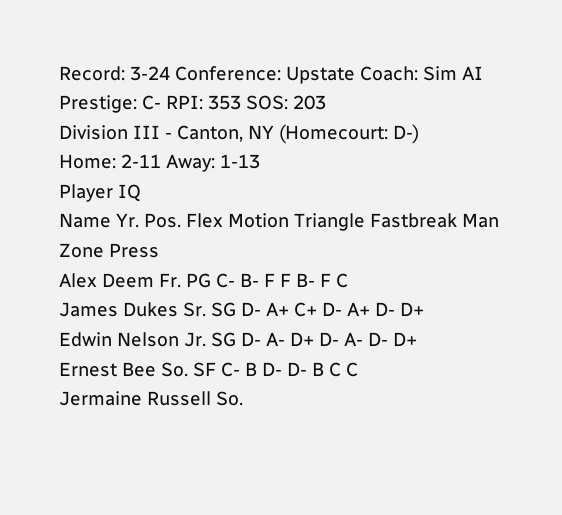Record: 3-24 Conference: Upstate Coach: Sim AI Prestige: C- RPI: 353 SOS: 203
Division III - Canton, NY (Homecourt: D-)
Home: 2-11 Away: 1-13
Player IQ
Name Yr. Pos. Flex Motion Triangle Fastbreak Man Zone Press
Alex Deem Fr. PG C- B- F F B- F C
James Dukes Sr. SG D- A+ C+ D- A+ D- D+
Edwin Nelson Jr. SG D- A- D+ D- A- D- D+
Ernest Bee So. SF C- B D- D- B C C
Jermaine Russell So.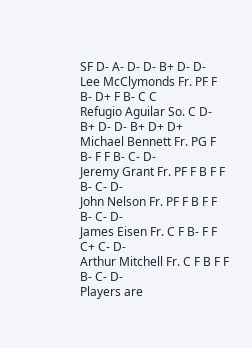SF D- A- D- D- B+ D- D-
Lee McClymonds Fr. PF F B- D+ F B- C C
Refugio Aguilar So. C D- B+ D- D- B+ D+ D+
Michael Bennett Fr. PG F B- F F B- C- D-
Jeremy Grant Fr. PF F B F F B- C- D-
John Nelson Fr. PF F B F F B- C- D-
James Eisen Fr. C F B- F F C+ C- D-
Arthur Mitchell Fr. C F B F F B- C- D-
Players are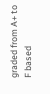graded from A+ to F based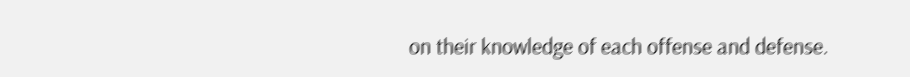on their knowledge of each offense and defense.